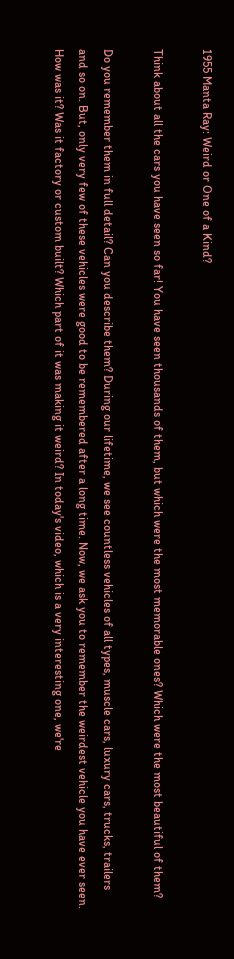1955 Manta Ray: Weird or One of a Kind?

Think about all the cars you have seen so far! You have seen thousands of them, but which were the most memorable ones? Which were the most beautiful of them?

Do you remember them in full detail? Can you describe them? During our lifetime, we see countless vehicles of all types, muscle cars, luxury cars, trucks, trailers and so on. But, only very few of these vehicles were good to be remembered after a long time. Now, we ask you to remember the weirdest vehicle you have ever seen. How was it? Was it factory or custom built? Which part of it was making it weird? In today's video, which is a very interesting one, we're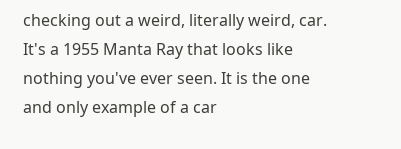checking out a weird, literally weird, car. It's a 1955 Manta Ray that looks like nothing you've ever seen. It is the one and only example of a car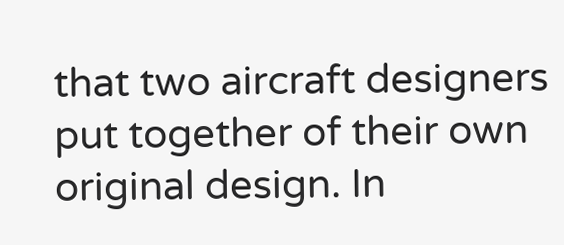that two aircraft designers put together of their own original design. In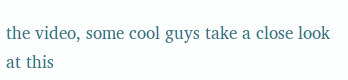the video, some cool guys take a close look at this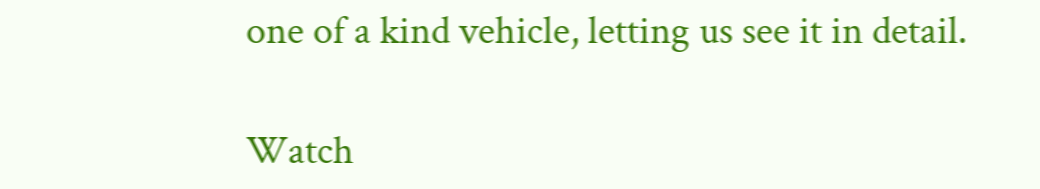one of a kind vehicle, letting us see it in detail.

Watch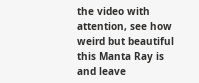the video with attention, see how weird but beautiful this Manta Ray is and leave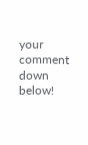your comment down below!